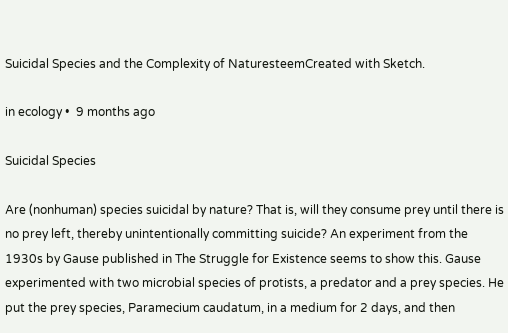Suicidal Species and the Complexity of NaturesteemCreated with Sketch.

in ecology •  9 months ago

Suicidal Species

Are (nonhuman) species suicidal by nature? That is, will they consume prey until there is no prey left, thereby unintentionally committing suicide? An experiment from the 1930s by Gause published in The Struggle for Existence seems to show this. Gause experimented with two microbial species of protists, a predator and a prey species. He put the prey species, Paramecium caudatum, in a medium for 2 days, and then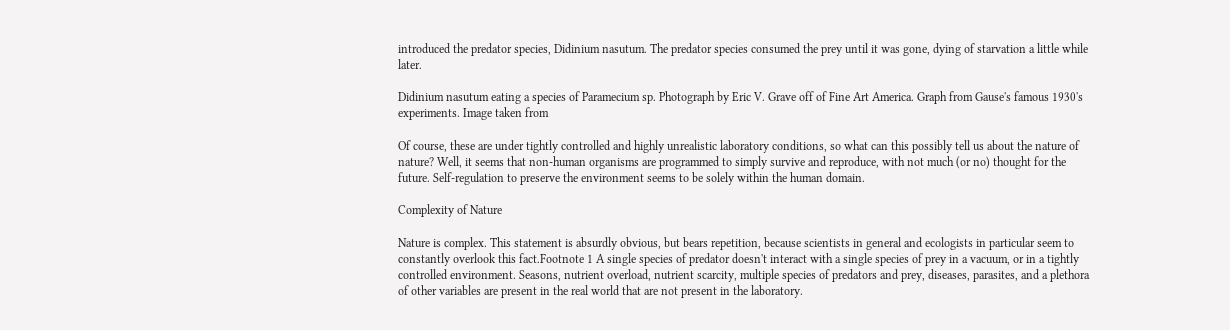introduced the predator species, Didinium nasutum. The predator species consumed the prey until it was gone, dying of starvation a little while later.

Didinium nasutum eating a species of Paramecium sp. Photograph by Eric V. Grave off of Fine Art America. Graph from Gause's famous 1930's experiments. Image taken from

Of course, these are under tightly controlled and highly unrealistic laboratory conditions, so what can this possibly tell us about the nature of nature? Well, it seems that non-human organisms are programmed to simply survive and reproduce, with not much (or no) thought for the future. Self-regulation to preserve the environment seems to be solely within the human domain.

Complexity of Nature

Nature is complex. This statement is absurdly obvious, but bears repetition, because scientists in general and ecologists in particular seem to constantly overlook this fact.Footnote 1 A single species of predator doesn't interact with a single species of prey in a vacuum, or in a tightly controlled environment. Seasons, nutrient overload, nutrient scarcity, multiple species of predators and prey, diseases, parasites, and a plethora of other variables are present in the real world that are not present in the laboratory.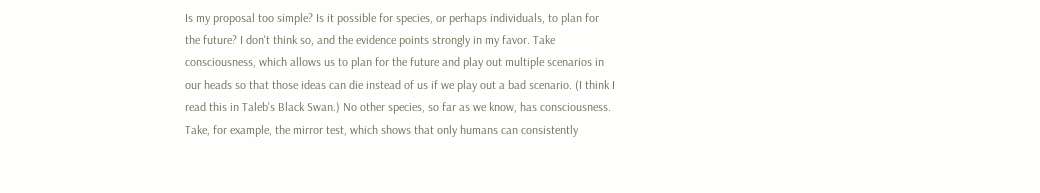Is my proposal too simple? Is it possible for species, or perhaps individuals, to plan for the future? I don't think so, and the evidence points strongly in my favor. Take consciousness, which allows us to plan for the future and play out multiple scenarios in our heads so that those ideas can die instead of us if we play out a bad scenario. (I think I read this in Taleb's Black Swan.) No other species, so far as we know, has consciousness. Take, for example, the mirror test, which shows that only humans can consistently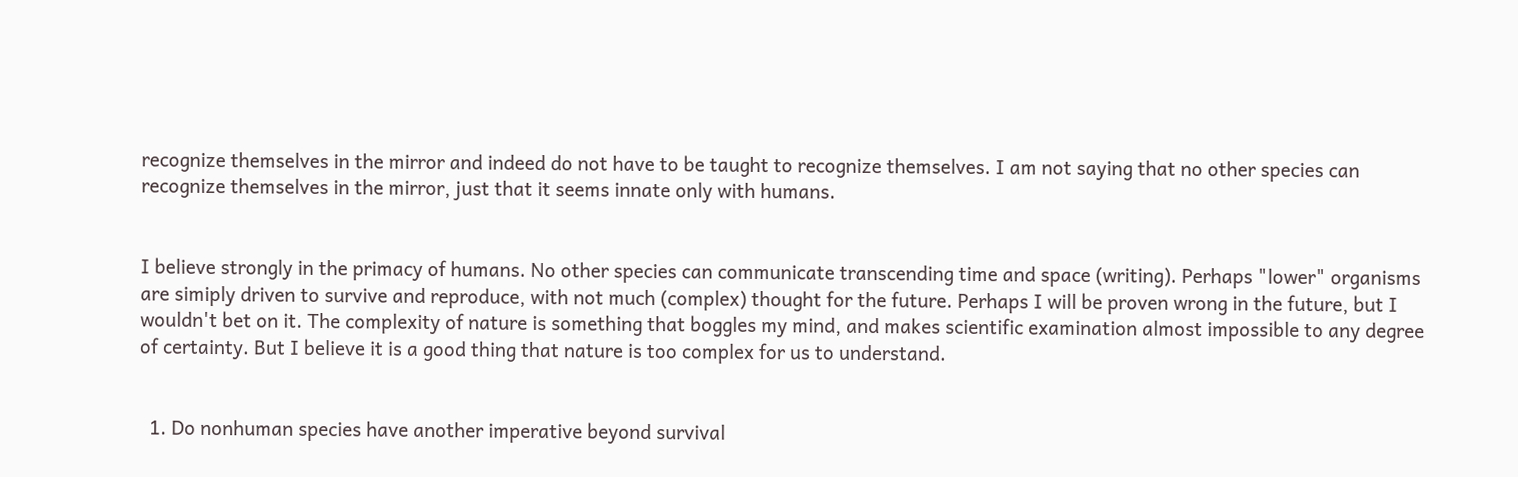recognize themselves in the mirror and indeed do not have to be taught to recognize themselves. I am not saying that no other species can recognize themselves in the mirror, just that it seems innate only with humans.


I believe strongly in the primacy of humans. No other species can communicate transcending time and space (writing). Perhaps "lower" organisms are simiply driven to survive and reproduce, with not much (complex) thought for the future. Perhaps I will be proven wrong in the future, but I wouldn't bet on it. The complexity of nature is something that boggles my mind, and makes scientific examination almost impossible to any degree of certainty. But I believe it is a good thing that nature is too complex for us to understand.


  1. Do nonhuman species have another imperative beyond survival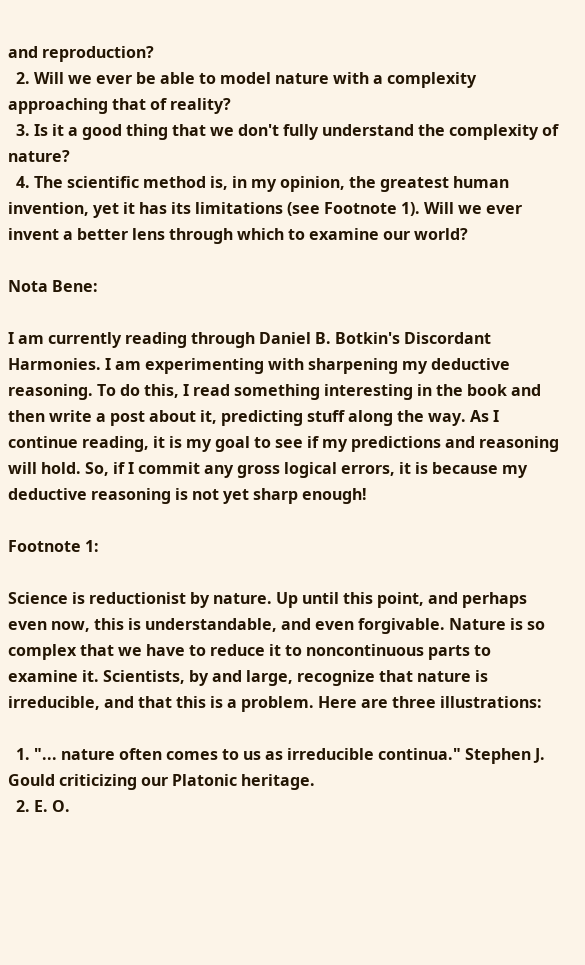and reproduction?
  2. Will we ever be able to model nature with a complexity approaching that of reality?
  3. Is it a good thing that we don't fully understand the complexity of nature?
  4. The scientific method is, in my opinion, the greatest human invention, yet it has its limitations (see Footnote 1). Will we ever invent a better lens through which to examine our world?

Nota Bene:

I am currently reading through Daniel B. Botkin's Discordant Harmonies. I am experimenting with sharpening my deductive reasoning. To do this, I read something interesting in the book and then write a post about it, predicting stuff along the way. As I continue reading, it is my goal to see if my predictions and reasoning will hold. So, if I commit any gross logical errors, it is because my deductive reasoning is not yet sharp enough!

Footnote 1:

Science is reductionist by nature. Up until this point, and perhaps even now, this is understandable, and even forgivable. Nature is so complex that we have to reduce it to noncontinuous parts to examine it. Scientists, by and large, recognize that nature is irreducible, and that this is a problem. Here are three illustrations:

  1. "... nature often comes to us as irreducible continua." Stephen J. Gould criticizing our Platonic heritage.
  2. E. O.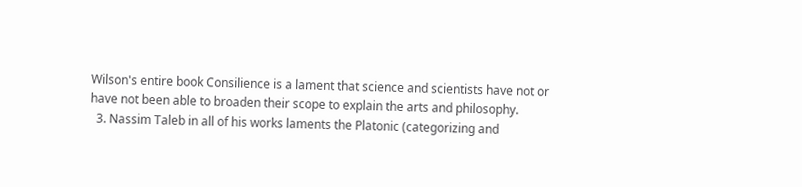Wilson's entire book Consilience is a lament that science and scientists have not or have not been able to broaden their scope to explain the arts and philosophy.
  3. Nassim Taleb in all of his works laments the Platonic (categorizing and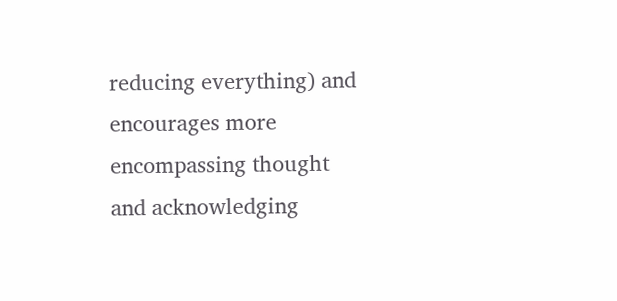reducing everything) and encourages more encompassing thought and acknowledging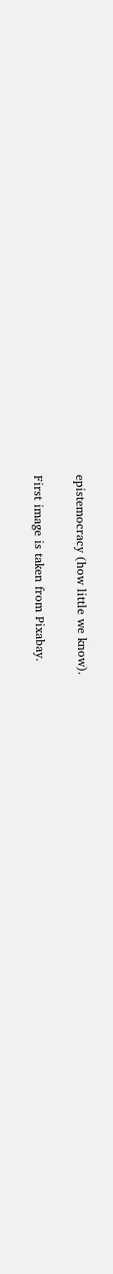epistemocracy (how little we know).

First image is taken from Pixabay.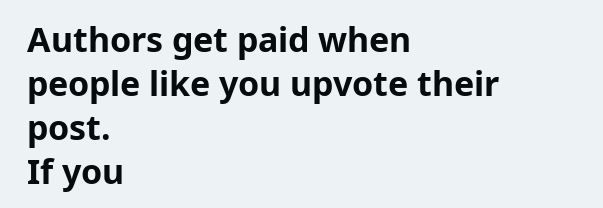Authors get paid when people like you upvote their post.
If you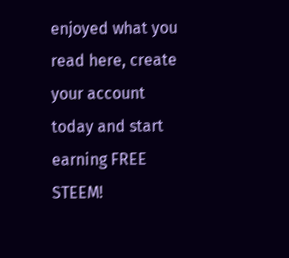enjoyed what you read here, create your account today and start earning FREE STEEM!